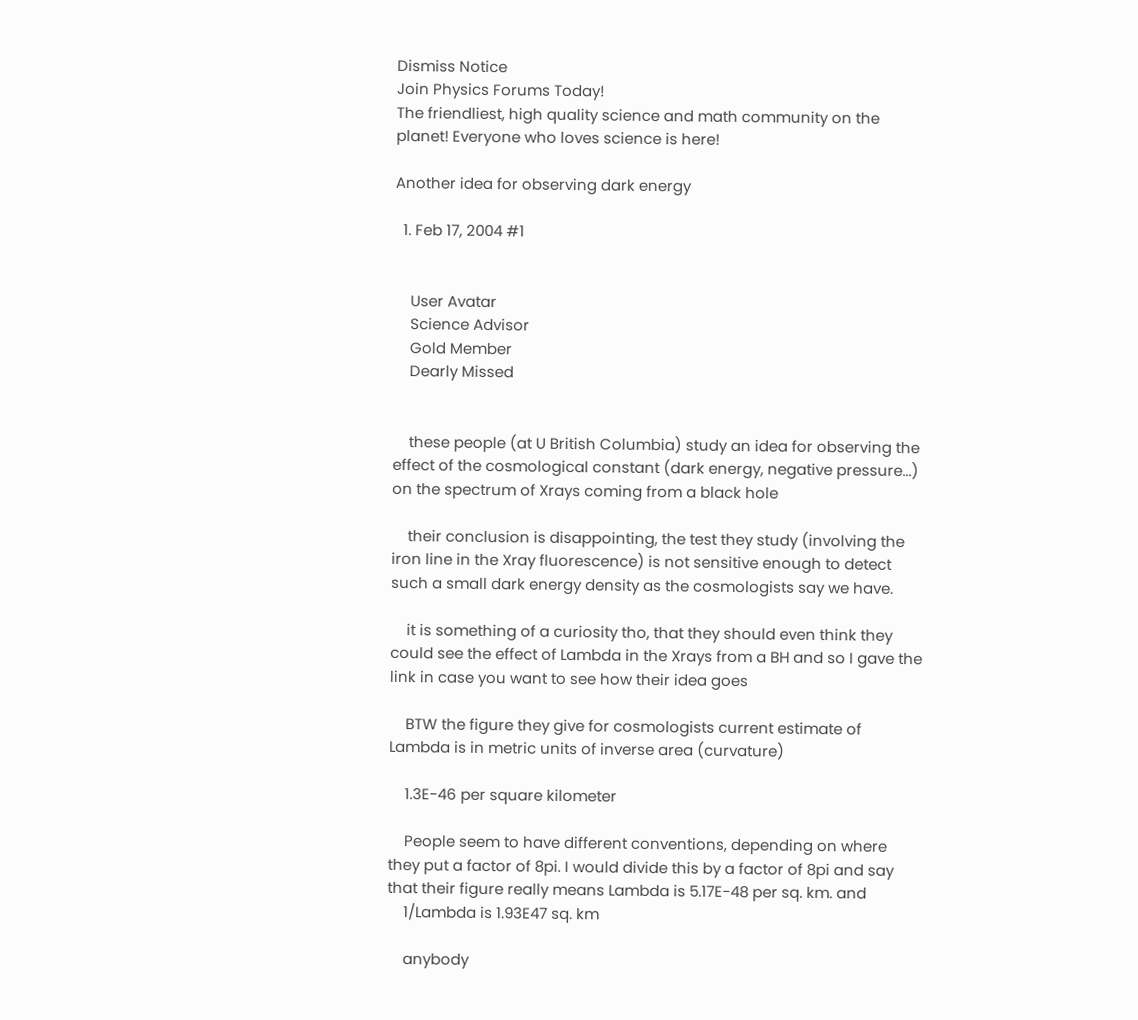Dismiss Notice
Join Physics Forums Today!
The friendliest, high quality science and math community on the planet! Everyone who loves science is here!

Another idea for observing dark energy

  1. Feb 17, 2004 #1


    User Avatar
    Science Advisor
    Gold Member
    Dearly Missed


    these people (at U British Columbia) study an idea for observing the effect of the cosmological constant (dark energy, negative pressure...) on the spectrum of Xrays coming from a black hole

    their conclusion is disappointing, the test they study (involving the iron line in the Xray fluorescence) is not sensitive enough to detect such a small dark energy density as the cosmologists say we have.

    it is something of a curiosity tho, that they should even think they could see the effect of Lambda in the Xrays from a BH and so I gave the link in case you want to see how their idea goes

    BTW the figure they give for cosmologists current estimate of Lambda is in metric units of inverse area (curvature)

    1.3E-46 per square kilometer

    People seem to have different conventions, depending on where they put a factor of 8pi. I would divide this by a factor of 8pi and say that their figure really means Lambda is 5.17E-48 per sq. km. and
    1/Lambda is 1.93E47 sq. km

    anybody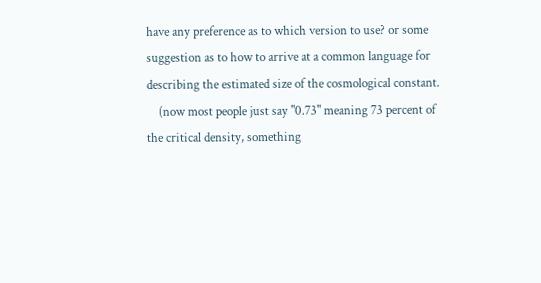have any preference as to which version to use? or some suggestion as to how to arrive at a common language for describing the estimated size of the cosmological constant.
    (now most people just say "0.73" meaning 73 percent of the critical density, something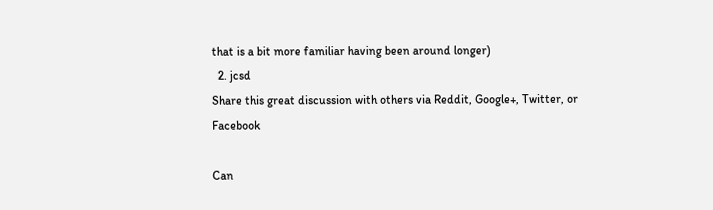that is a bit more familiar having been around longer)
  2. jcsd
Share this great discussion with others via Reddit, Google+, Twitter, or Facebook

Can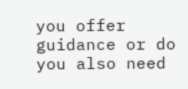you offer guidance or do you also need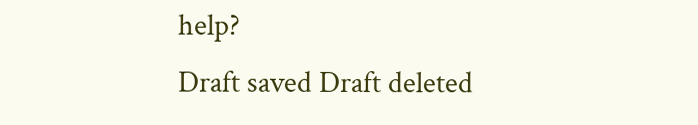help?
Draft saved Draft deleted